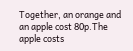Together, an orange and an apple cost 80p.The apple costs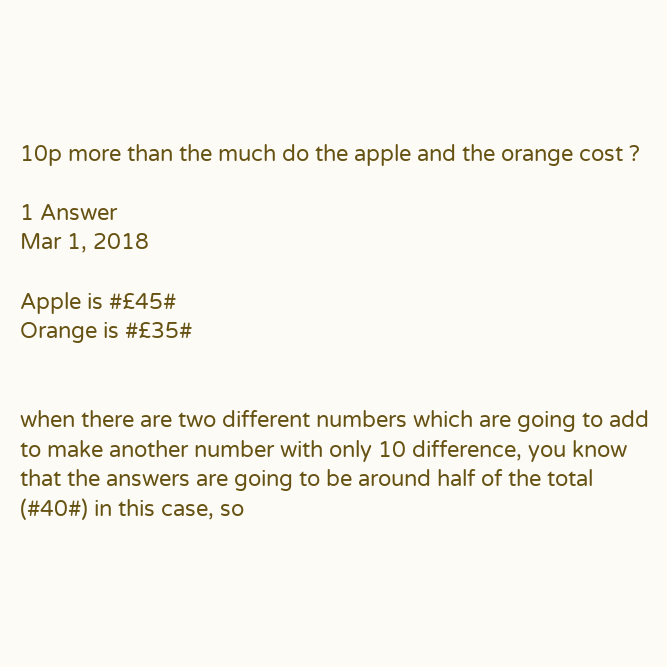10p more than the much do the apple and the orange cost ?

1 Answer
Mar 1, 2018

Apple is #£45#
Orange is #£35#


when there are two different numbers which are going to add to make another number with only 10 difference, you know that the answers are going to be around half of the total (#40#) in this case, so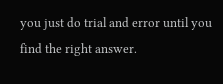you just do trial and error until you find the right answer.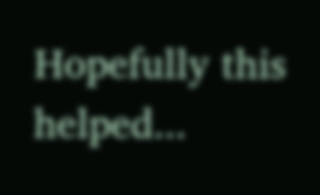Hopefully this helped...